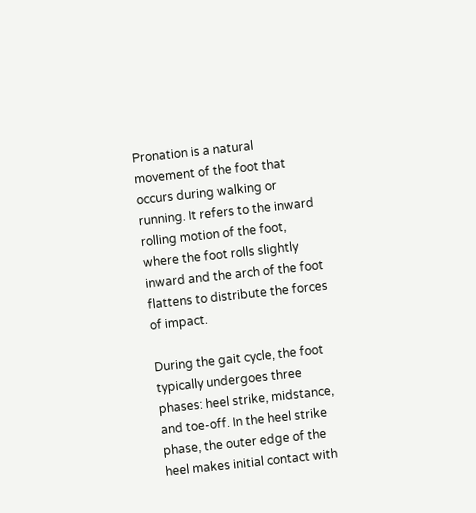Pronation is a natural movement of the foot that occurs during walking or running. It refers to the inward rolling motion of the foot, where the foot rolls slightly inward and the arch of the foot flattens to distribute the forces of impact.

During the gait cycle, the foot typically undergoes three phases: heel strike, midstance, and toe-off. In the heel strike phase, the outer edge of the heel makes initial contact with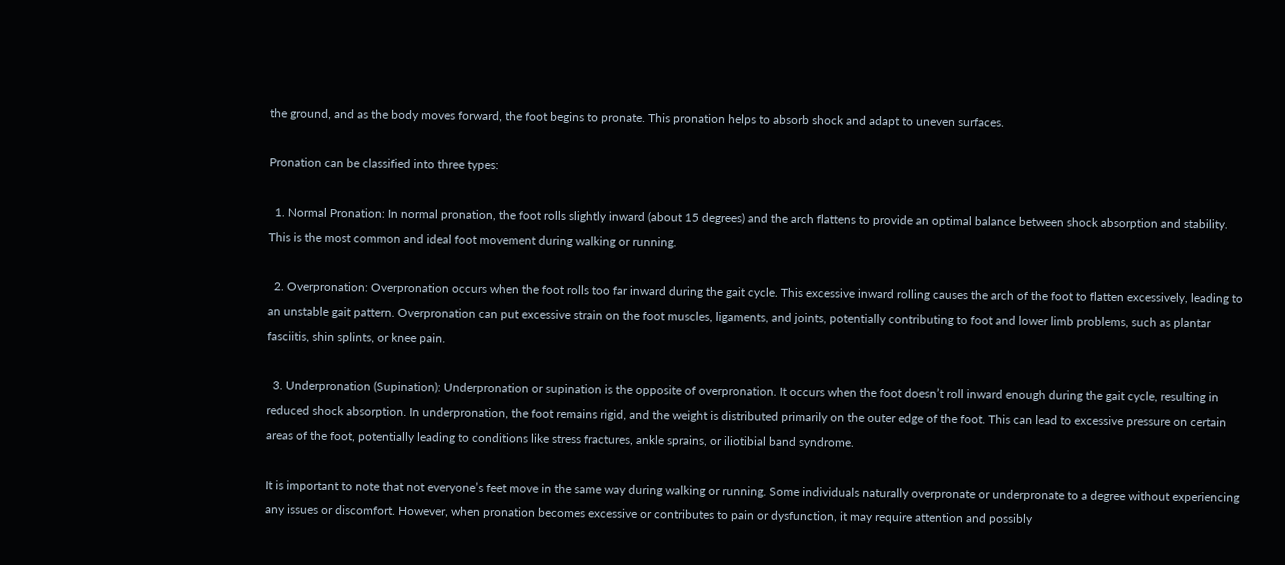the ground, and as the body moves forward, the foot begins to pronate. This pronation helps to absorb shock and adapt to uneven surfaces.

Pronation can be classified into three types:

  1. Normal Pronation: In normal pronation, the foot rolls slightly inward (about 15 degrees) and the arch flattens to provide an optimal balance between shock absorption and stability. This is the most common and ideal foot movement during walking or running.

  2. Overpronation: Overpronation occurs when the foot rolls too far inward during the gait cycle. This excessive inward rolling causes the arch of the foot to flatten excessively, leading to an unstable gait pattern. Overpronation can put excessive strain on the foot muscles, ligaments, and joints, potentially contributing to foot and lower limb problems, such as plantar fasciitis, shin splints, or knee pain.

  3. Underpronation (Supination): Underpronation or supination is the opposite of overpronation. It occurs when the foot doesn’t roll inward enough during the gait cycle, resulting in reduced shock absorption. In underpronation, the foot remains rigid, and the weight is distributed primarily on the outer edge of the foot. This can lead to excessive pressure on certain areas of the foot, potentially leading to conditions like stress fractures, ankle sprains, or iliotibial band syndrome.

It is important to note that not everyone’s feet move in the same way during walking or running. Some individuals naturally overpronate or underpronate to a degree without experiencing any issues or discomfort. However, when pronation becomes excessive or contributes to pain or dysfunction, it may require attention and possibly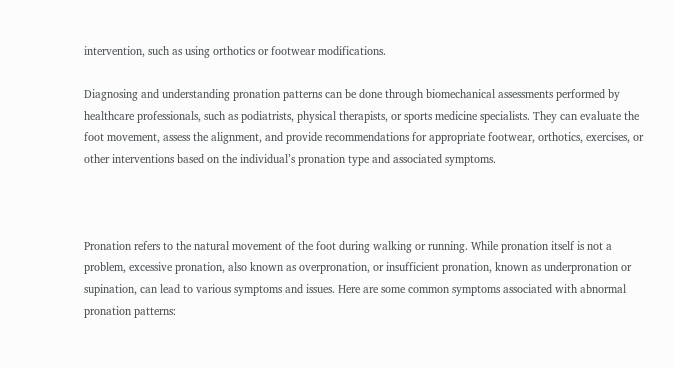intervention, such as using orthotics or footwear modifications.

Diagnosing and understanding pronation patterns can be done through biomechanical assessments performed by healthcare professionals, such as podiatrists, physical therapists, or sports medicine specialists. They can evaluate the foot movement, assess the alignment, and provide recommendations for appropriate footwear, orthotics, exercises, or other interventions based on the individual’s pronation type and associated symptoms.



Pronation refers to the natural movement of the foot during walking or running. While pronation itself is not a problem, excessive pronation, also known as overpronation, or insufficient pronation, known as underpronation or supination, can lead to various symptoms and issues. Here are some common symptoms associated with abnormal pronation patterns: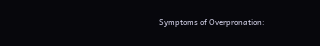Symptoms of Overpronation: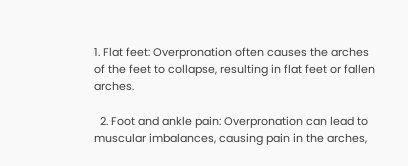1. Flat feet: Overpronation often causes the arches of the feet to collapse, resulting in flat feet or fallen arches.

  2. Foot and ankle pain: Overpronation can lead to muscular imbalances, causing pain in the arches,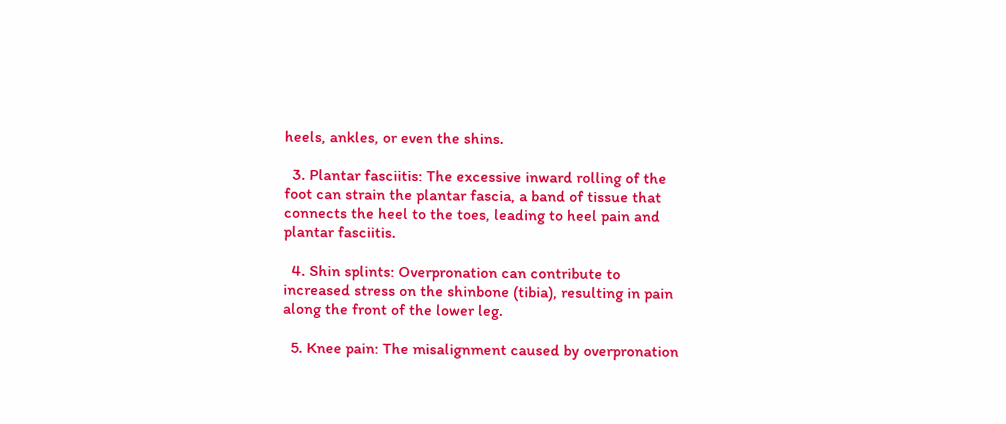heels, ankles, or even the shins.

  3. Plantar fasciitis: The excessive inward rolling of the foot can strain the plantar fascia, a band of tissue that connects the heel to the toes, leading to heel pain and plantar fasciitis.

  4. Shin splints: Overpronation can contribute to increased stress on the shinbone (tibia), resulting in pain along the front of the lower leg.

  5. Knee pain: The misalignment caused by overpronation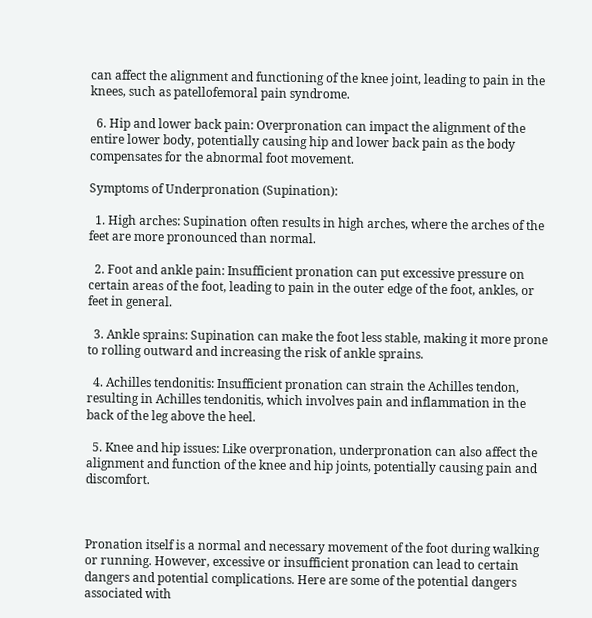can affect the alignment and functioning of the knee joint, leading to pain in the knees, such as patellofemoral pain syndrome.

  6. Hip and lower back pain: Overpronation can impact the alignment of the entire lower body, potentially causing hip and lower back pain as the body compensates for the abnormal foot movement.

Symptoms of Underpronation (Supination):

  1. High arches: Supination often results in high arches, where the arches of the feet are more pronounced than normal.

  2. Foot and ankle pain: Insufficient pronation can put excessive pressure on certain areas of the foot, leading to pain in the outer edge of the foot, ankles, or feet in general.

  3. Ankle sprains: Supination can make the foot less stable, making it more prone to rolling outward and increasing the risk of ankle sprains.

  4. Achilles tendonitis: Insufficient pronation can strain the Achilles tendon, resulting in Achilles tendonitis, which involves pain and inflammation in the back of the leg above the heel.

  5. Knee and hip issues: Like overpronation, underpronation can also affect the alignment and function of the knee and hip joints, potentially causing pain and discomfort.



Pronation itself is a normal and necessary movement of the foot during walking or running. However, excessive or insufficient pronation can lead to certain dangers and potential complications. Here are some of the potential dangers associated with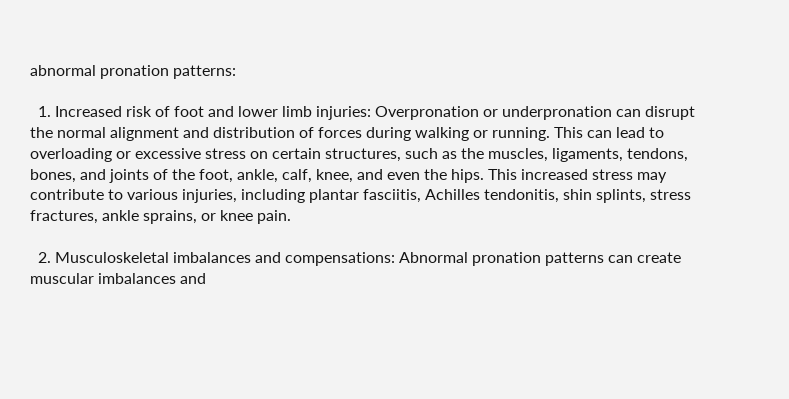abnormal pronation patterns:

  1. Increased risk of foot and lower limb injuries: Overpronation or underpronation can disrupt the normal alignment and distribution of forces during walking or running. This can lead to overloading or excessive stress on certain structures, such as the muscles, ligaments, tendons, bones, and joints of the foot, ankle, calf, knee, and even the hips. This increased stress may contribute to various injuries, including plantar fasciitis, Achilles tendonitis, shin splints, stress fractures, ankle sprains, or knee pain.

  2. Musculoskeletal imbalances and compensations: Abnormal pronation patterns can create muscular imbalances and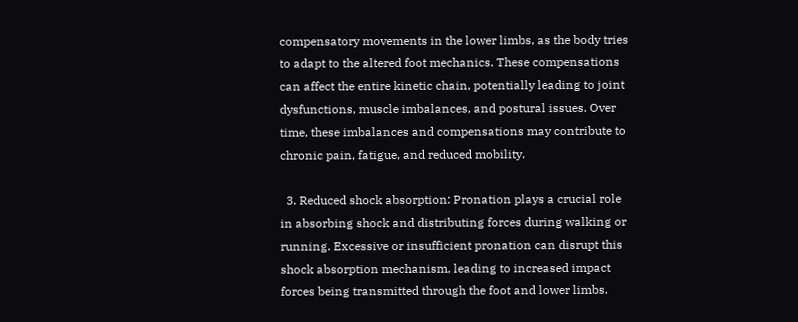compensatory movements in the lower limbs, as the body tries to adapt to the altered foot mechanics. These compensations can affect the entire kinetic chain, potentially leading to joint dysfunctions, muscle imbalances, and postural issues. Over time, these imbalances and compensations may contribute to chronic pain, fatigue, and reduced mobility.

  3. Reduced shock absorption: Pronation plays a crucial role in absorbing shock and distributing forces during walking or running. Excessive or insufficient pronation can disrupt this shock absorption mechanism, leading to increased impact forces being transmitted through the foot and lower limbs.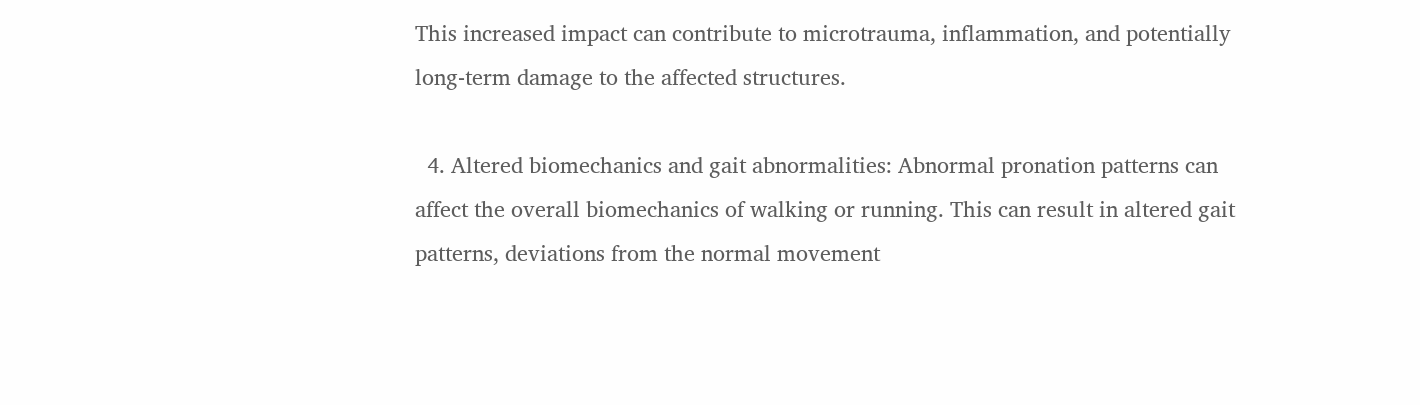This increased impact can contribute to microtrauma, inflammation, and potentially long-term damage to the affected structures.

  4. Altered biomechanics and gait abnormalities: Abnormal pronation patterns can affect the overall biomechanics of walking or running. This can result in altered gait patterns, deviations from the normal movement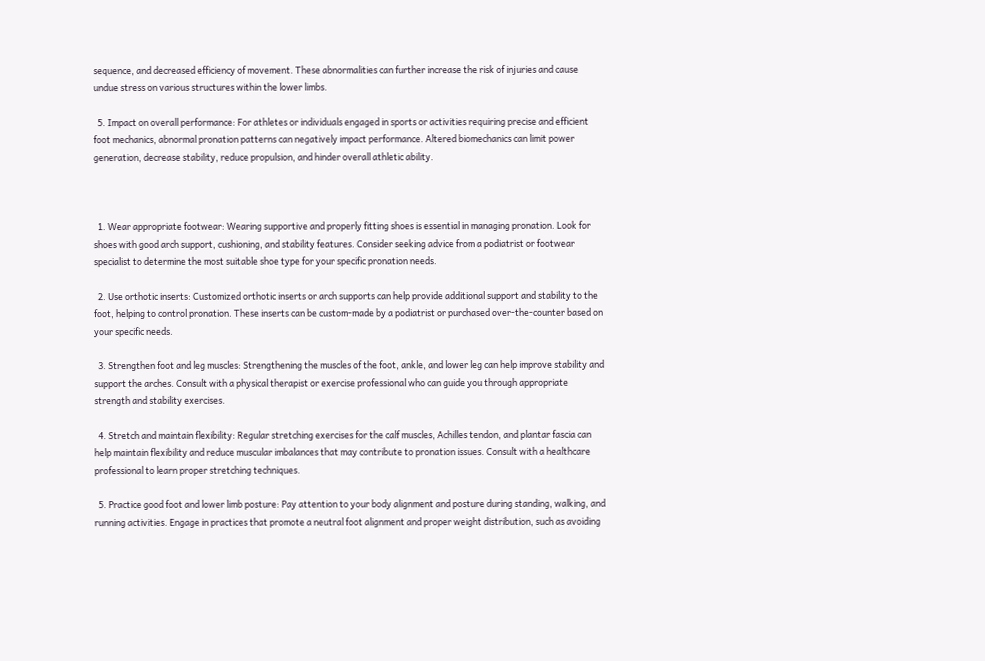sequence, and decreased efficiency of movement. These abnormalities can further increase the risk of injuries and cause undue stress on various structures within the lower limbs.

  5. Impact on overall performance: For athletes or individuals engaged in sports or activities requiring precise and efficient foot mechanics, abnormal pronation patterns can negatively impact performance. Altered biomechanics can limit power generation, decrease stability, reduce propulsion, and hinder overall athletic ability.



  1. Wear appropriate footwear: Wearing supportive and properly fitting shoes is essential in managing pronation. Look for shoes with good arch support, cushioning, and stability features. Consider seeking advice from a podiatrist or footwear specialist to determine the most suitable shoe type for your specific pronation needs.

  2. Use orthotic inserts: Customized orthotic inserts or arch supports can help provide additional support and stability to the foot, helping to control pronation. These inserts can be custom-made by a podiatrist or purchased over-the-counter based on your specific needs.

  3. Strengthen foot and leg muscles: Strengthening the muscles of the foot, ankle, and lower leg can help improve stability and support the arches. Consult with a physical therapist or exercise professional who can guide you through appropriate strength and stability exercises.

  4. Stretch and maintain flexibility: Regular stretching exercises for the calf muscles, Achilles tendon, and plantar fascia can help maintain flexibility and reduce muscular imbalances that may contribute to pronation issues. Consult with a healthcare professional to learn proper stretching techniques.

  5. Practice good foot and lower limb posture: Pay attention to your body alignment and posture during standing, walking, and running activities. Engage in practices that promote a neutral foot alignment and proper weight distribution, such as avoiding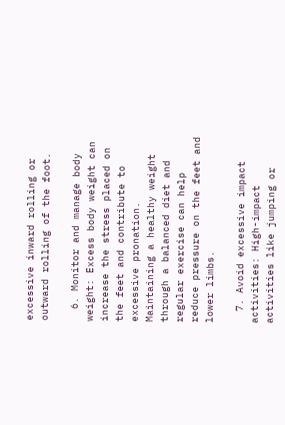excessive inward rolling or outward rolling of the foot.

  6. Monitor and manage body weight: Excess body weight can increase the stress placed on the feet and contribute to excessive pronation. Maintaining a healthy weight through a balanced diet and regular exercise can help reduce pressure on the feet and lower limbs.

  7. Avoid excessive impact activities: High-impact activities like jumping or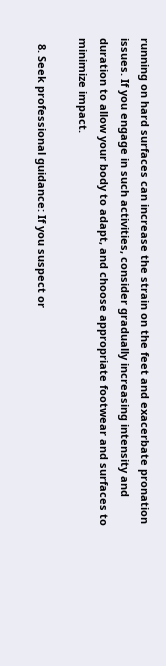running on hard surfaces can increase the strain on the feet and exacerbate pronation issues. If you engage in such activities, consider gradually increasing intensity and duration to allow your body to adapt, and choose appropriate footwear and surfaces to minimize impact.

  8. Seek professional guidance: If you suspect or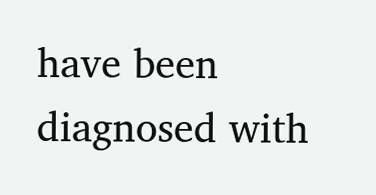have been diagnosed with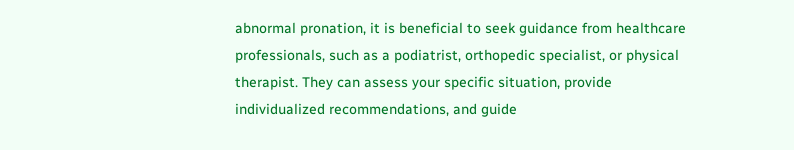abnormal pronation, it is beneficial to seek guidance from healthcare professionals, such as a podiatrist, orthopedic specialist, or physical therapist. They can assess your specific situation, provide individualized recommendations, and guide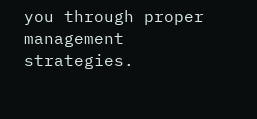you through proper management strategies.